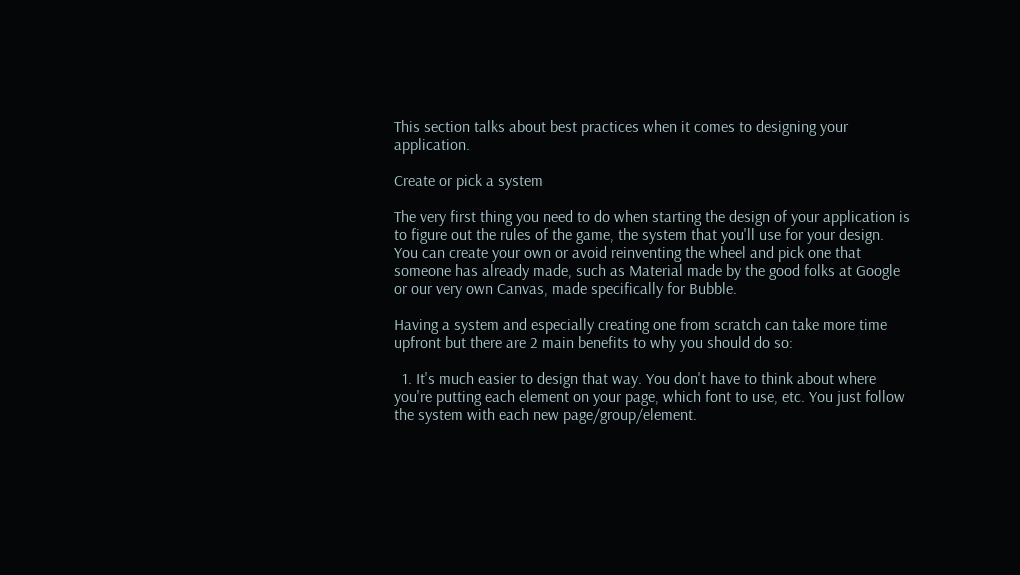This section talks about best practices when it comes to designing your application.

Create or pick a system

The very first thing you need to do when starting the design of your application is to figure out the rules of the game, the system that you'll use for your design. You can create your own or avoid reinventing the wheel and pick one that someone has already made, such as Material made by the good folks at Google or our very own Canvas, made specifically for Bubble.

Having a system and especially creating one from scratch can take more time upfront but there are 2 main benefits to why you should do so:

  1. It's much easier to design that way. You don't have to think about where you're putting each element on your page, which font to use, etc. You just follow the system with each new page/group/element.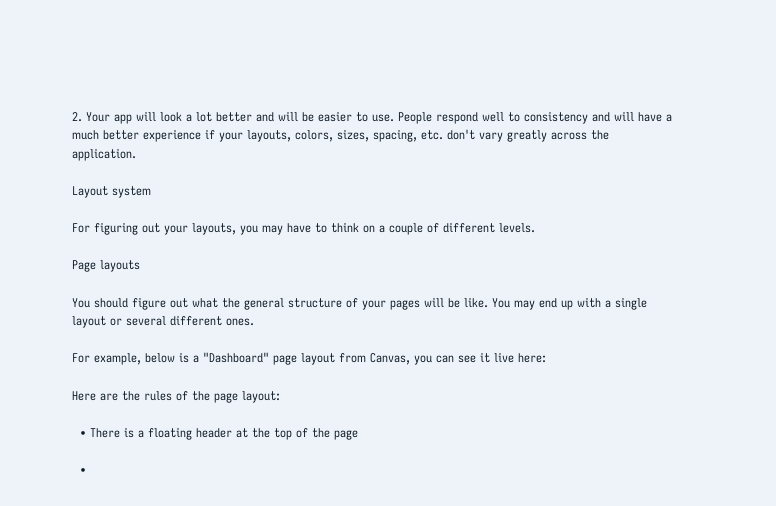2. Your app will look a lot better and will be easier to use. People respond well to consistency and will have a much better experience if your layouts, colors, sizes, spacing, etc. don't vary greatly across the application.

Layout system

For figuring out your layouts, you may have to think on a couple of different levels.

Page layouts

You should figure out what the general structure of your pages will be like. You may end up with a single layout or several different ones.

For example, below is a "Dashboard" page layout from Canvas, you can see it live here:

Here are the rules of the page layout:

  • There is a floating header at the top of the page

  •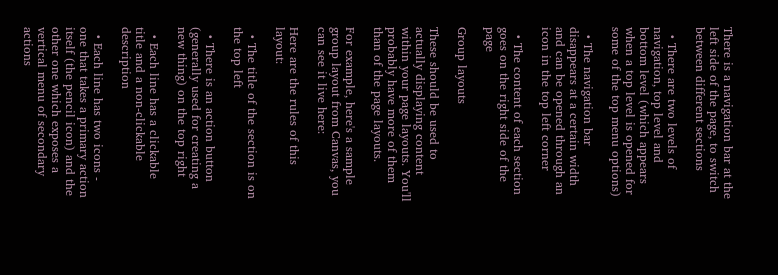There is a navigation bar at the left side of the page, to switch between different sections

  • There are two levels of navigation, top level and bottom level (which appears when a top level is opened for some of the top menu options)

  • The navigation bar disappears at a certain width and can be opened through an icon in the top left corner

  • The content of each section goes on the right side of the page

Group layouts

These should be used to actually displaying content within your page layouts. You'll probably have more of them than of the page layouts.

For example, here's a sample group layout from Canvas, you can see it live here:

Here are the rules of this layout:

  • The title of the section is on the top left

  • There is an action button (generally used for creating a new thing) on the top right

  • Each line has a clickable title and a non-clickable description

  • Each line has two icons - one that takes a primary action itself (the pencil icon) and the other one which exposes a vertical menu of secondary actions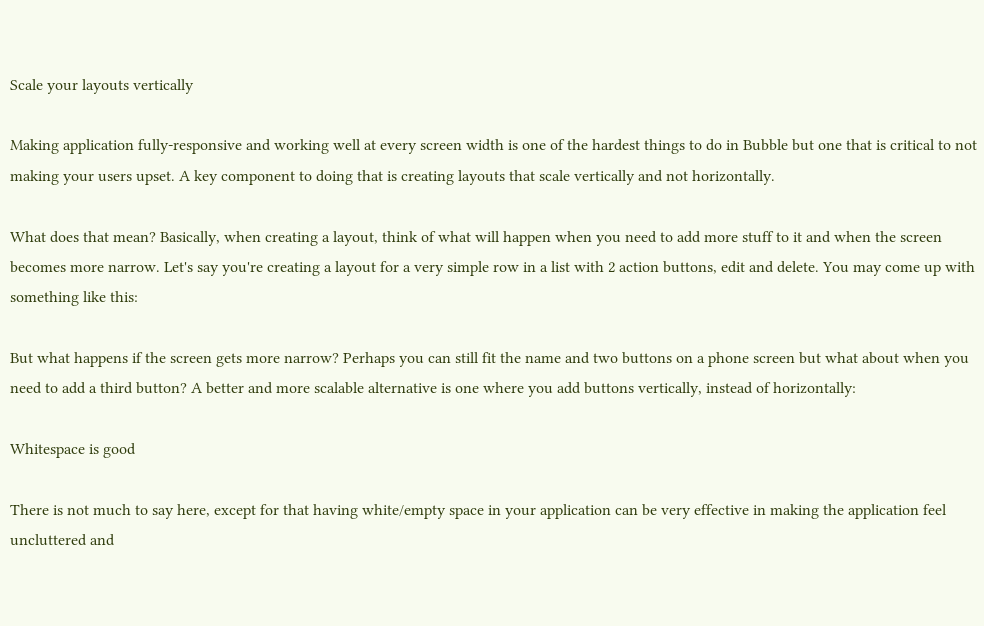Scale your layouts vertically

Making application fully-responsive and working well at every screen width is one of the hardest things to do in Bubble but one that is critical to not making your users upset. A key component to doing that is creating layouts that scale vertically and not horizontally.

What does that mean? Basically, when creating a layout, think of what will happen when you need to add more stuff to it and when the screen becomes more narrow. Let's say you're creating a layout for a very simple row in a list with 2 action buttons, edit and delete. You may come up with something like this:

But what happens if the screen gets more narrow? Perhaps you can still fit the name and two buttons on a phone screen but what about when you need to add a third button? A better and more scalable alternative is one where you add buttons vertically, instead of horizontally:

Whitespace is good

There is not much to say here, except for that having white/empty space in your application can be very effective in making the application feel uncluttered and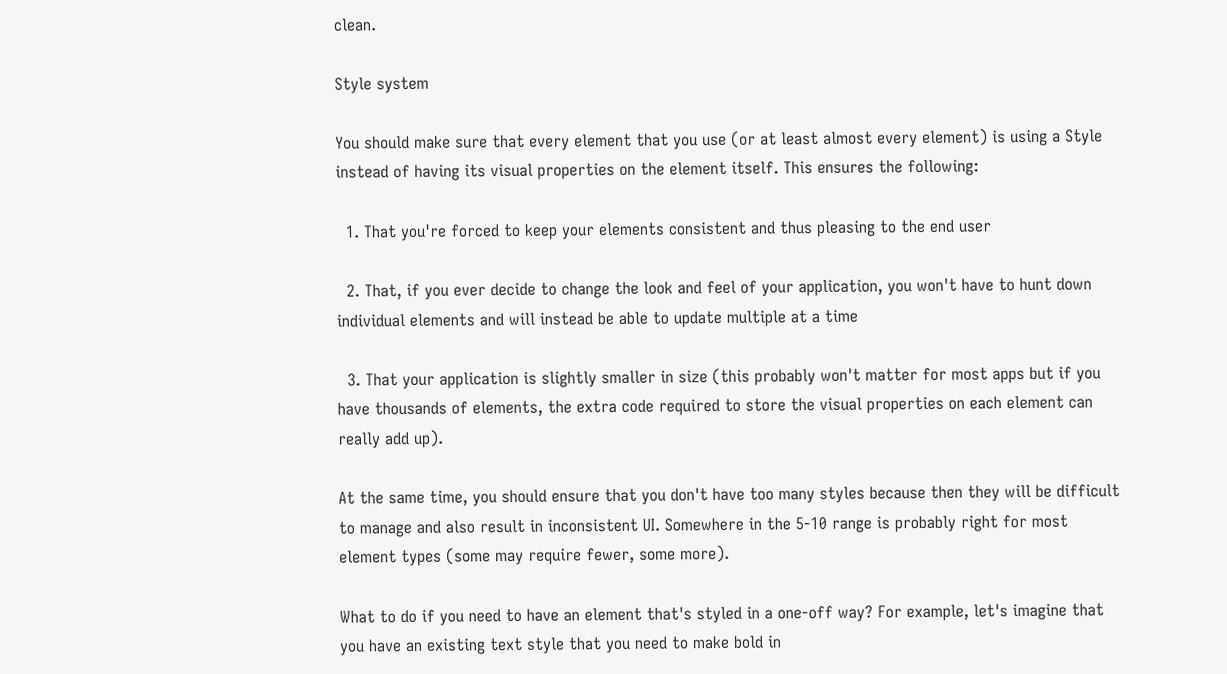clean.

Style system

You should make sure that every element that you use (or at least almost every element) is using a Style instead of having its visual properties on the element itself. This ensures the following:

  1. That you're forced to keep your elements consistent and thus pleasing to the end user

  2. That, if you ever decide to change the look and feel of your application, you won't have to hunt down individual elements and will instead be able to update multiple at a time

  3. That your application is slightly smaller in size (this probably won't matter for most apps but if you have thousands of elements, the extra code required to store the visual properties on each element can really add up).

At the same time, you should ensure that you don't have too many styles because then they will be difficult to manage and also result in inconsistent UI. Somewhere in the 5-10 range is probably right for most element types (some may require fewer, some more).

What to do if you need to have an element that's styled in a one-off way? For example, let's imagine that you have an existing text style that you need to make bold in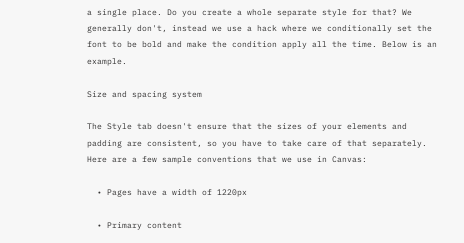a single place. Do you create a whole separate style for that? We generally don't, instead we use a hack where we conditionally set the font to be bold and make the condition apply all the time. Below is an example.

Size and spacing system

The Style tab doesn't ensure that the sizes of your elements and padding are consistent, so you have to take care of that separately. Here are a few sample conventions that we use in Canvas:

  • Pages have a width of 1220px

  • Primary content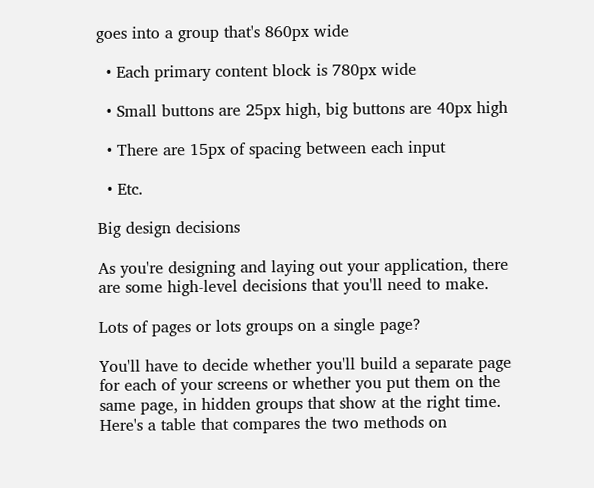goes into a group that's 860px wide

  • Each primary content block is 780px wide

  • Small buttons are 25px high, big buttons are 40px high

  • There are 15px of spacing between each input

  • Etc.

Big design decisions

As you're designing and laying out your application, there are some high-level decisions that you'll need to make.

Lots of pages or lots groups on a single page?

You'll have to decide whether you'll build a separate page for each of your screens or whether you put them on the same page, in hidden groups that show at the right time. Here's a table that compares the two methods on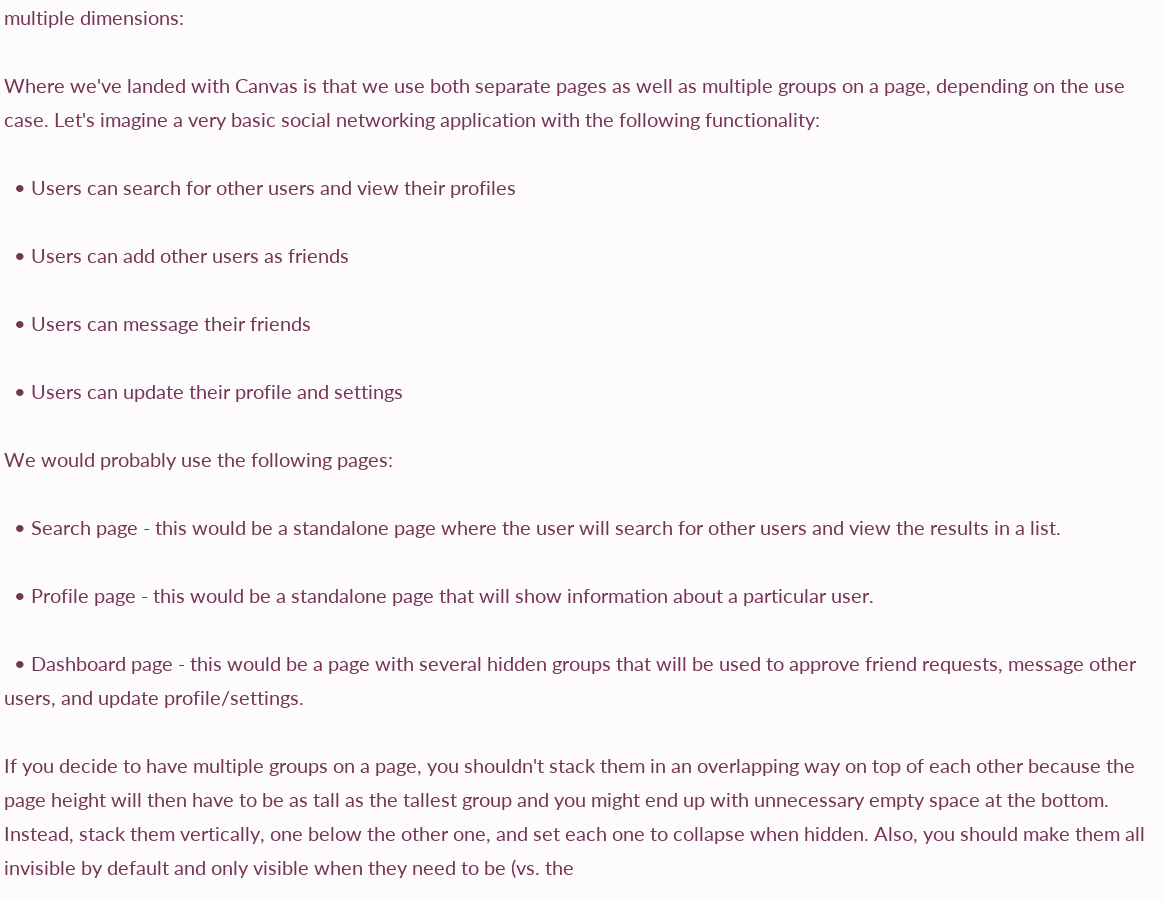multiple dimensions:

Where we've landed with Canvas is that we use both separate pages as well as multiple groups on a page, depending on the use case. Let's imagine a very basic social networking application with the following functionality:

  • Users can search for other users and view their profiles

  • Users can add other users as friends

  • Users can message their friends

  • Users can update their profile and settings

We would probably use the following pages:

  • Search page - this would be a standalone page where the user will search for other users and view the results in a list.

  • Profile page - this would be a standalone page that will show information about a particular user.

  • Dashboard page - this would be a page with several hidden groups that will be used to approve friend requests, message other users, and update profile/settings.

If you decide to have multiple groups on a page, you shouldn't stack them in an overlapping way on top of each other because the page height will then have to be as tall as the tallest group and you might end up with unnecessary empty space at the bottom. Instead, stack them vertically, one below the other one, and set each one to collapse when hidden. Also, you should make them all invisible by default and only visible when they need to be (vs. the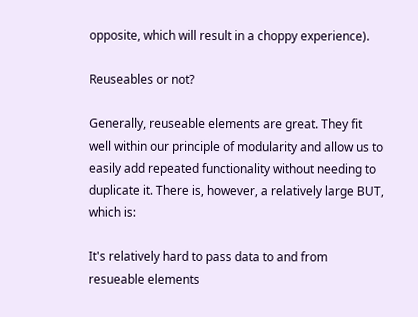opposite, which will result in a choppy experience).

Reuseables or not?

Generally, reuseable elements are great. They fit well within our principle of modularity and allow us to easily add repeated functionality without needing to duplicate it. There is, however, a relatively large BUT, which is:

It's relatively hard to pass data to and from resueable elements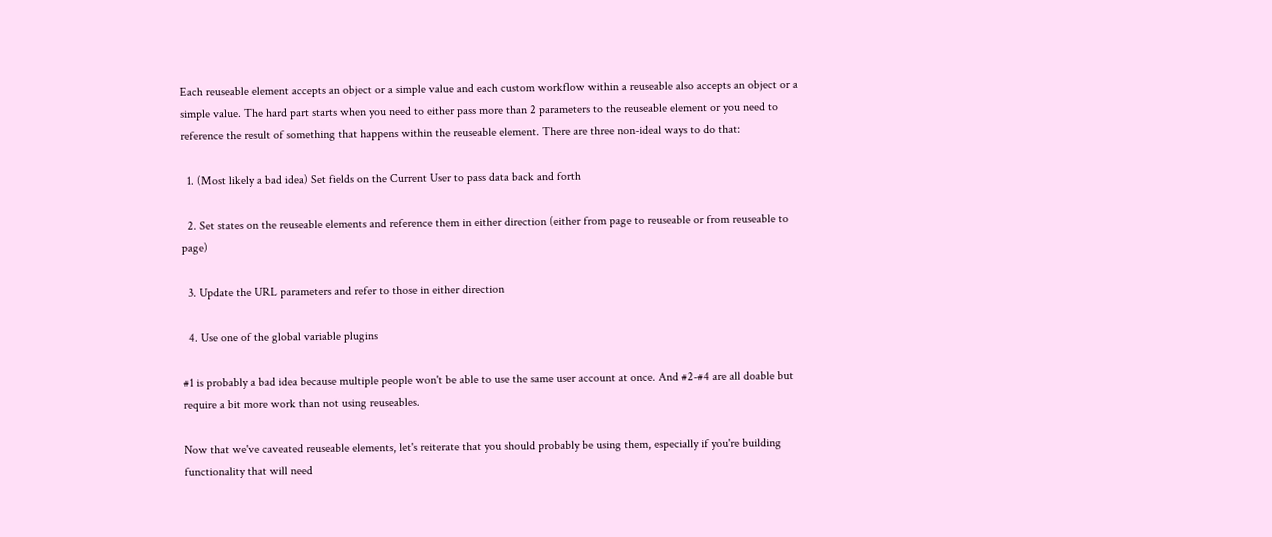Each reuseable element accepts an object or a simple value and each custom workflow within a reuseable also accepts an object or a simple value. The hard part starts when you need to either pass more than 2 parameters to the reuseable element or you need to reference the result of something that happens within the reuseable element. There are three non-ideal ways to do that:

  1. (Most likely a bad idea) Set fields on the Current User to pass data back and forth

  2. Set states on the reuseable elements and reference them in either direction (either from page to reuseable or from reuseable to page)

  3. Update the URL parameters and refer to those in either direction

  4. Use one of the global variable plugins

#1 is probably a bad idea because multiple people won't be able to use the same user account at once. And #2-#4 are all doable but require a bit more work than not using reuseables.

Now that we've caveated reuseable elements, let's reiterate that you should probably be using them, especially if you're building functionality that will need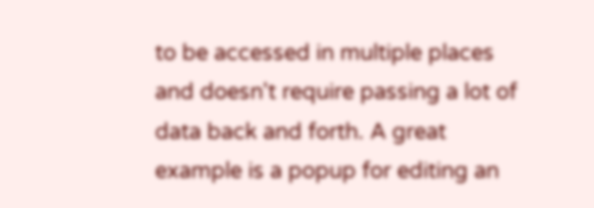to be accessed in multiple places and doesn't require passing a lot of data back and forth. A great example is a popup for editing an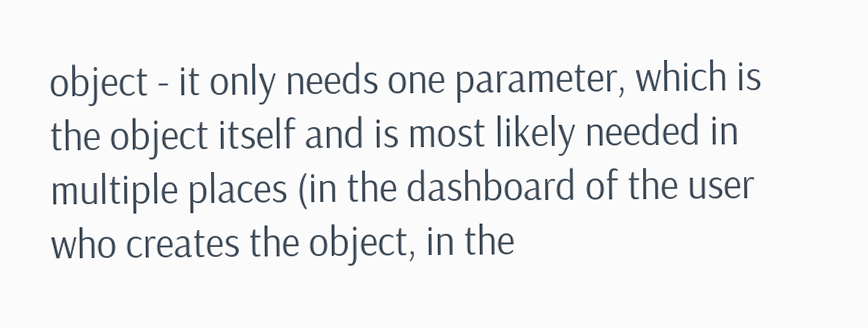object - it only needs one parameter, which is the object itself and is most likely needed in multiple places (in the dashboard of the user who creates the object, in the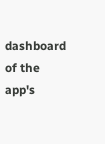dashboard of the app's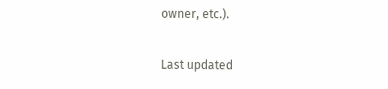owner, etc.).

Last updated